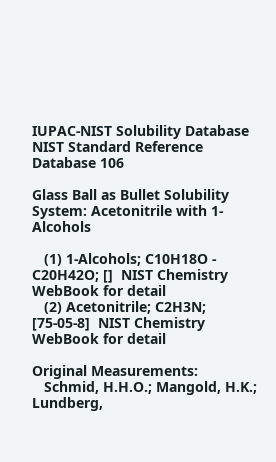IUPAC-NIST Solubility Database
NIST Standard Reference Database 106

Glass Ball as Bullet Solubility System: Acetonitrile with 1-Alcohols

   (1) 1-Alcohols; C10H18O - C20H42O; []  NIST Chemistry WebBook for detail
   (2) Acetonitrile; C2H3N; [75-05-8]  NIST Chemistry WebBook for detail

Original Measurements:
   Schmid, H.H.O.; Mangold, H.K.; Lundberg,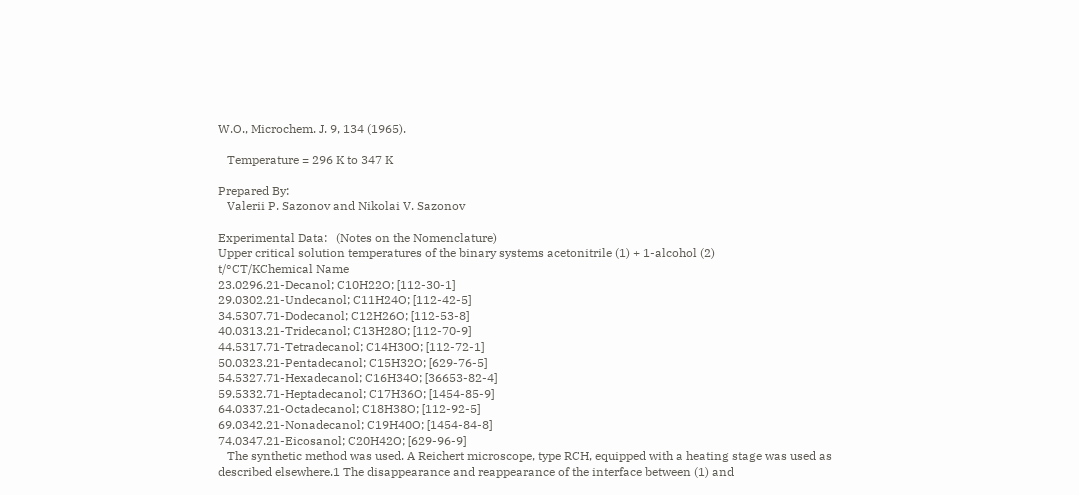W.O., Microchem. J. 9, 134 (1965).

   Temperature = 296 K to 347 K

Prepared By:
   Valerii P. Sazonov and Nikolai V. Sazonov

Experimental Data:   (Notes on the Nomenclature)
Upper critical solution temperatures of the binary systems acetonitrile (1) + 1-alcohol (2)
t/°CT/KChemical Name
23.0296.21-Decanol; C10H22O; [112-30-1]
29.0302.21-Undecanol; C11H24O; [112-42-5]
34.5307.71-Dodecanol; C12H26O; [112-53-8]
40.0313.21-Tridecanol; C13H28O; [112-70-9]
44.5317.71-Tetradecanol; C14H30O; [112-72-1]
50.0323.21-Pentadecanol; C15H32O; [629-76-5]
54.5327.71-Hexadecanol; C16H34O; [36653-82-4]
59.5332.71-Heptadecanol; C17H36O; [1454-85-9]
64.0337.21-Octadecanol; C18H38O; [112-92-5]
69.0342.21-Nonadecanol; C19H40O; [1454-84-8]
74.0347.21-Eicosanol; C20H42O; [629-96-9]
   The synthetic method was used. A Reichert microscope, type RCH, equipped with a heating stage was used as described elsewhere.1 The disappearance and reappearance of the interface between (1) and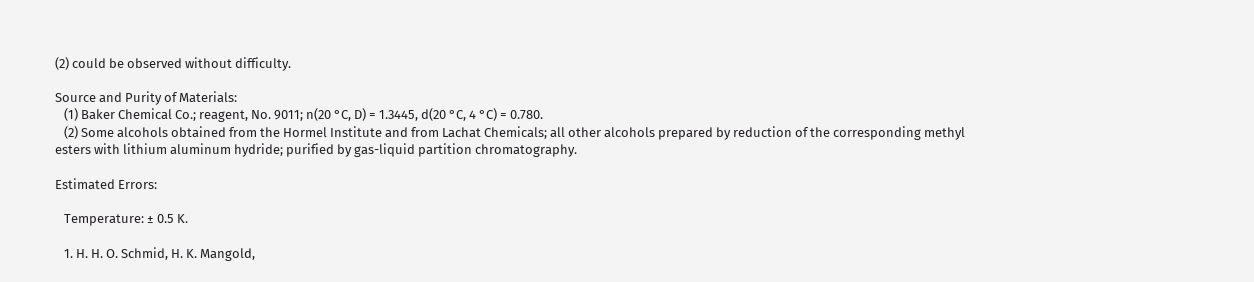(2) could be observed without difficulty.

Source and Purity of Materials:
   (1) Baker Chemical Co.; reagent, No. 9011; n(20 °C, D) = 1.3445, d(20 °C, 4 °C) = 0.780.
   (2) Some alcohols obtained from the Hormel Institute and from Lachat Chemicals; all other alcohols prepared by reduction of the corresponding methyl esters with lithium aluminum hydride; purified by gas-liquid partition chromatography.

Estimated Errors:

   Temperature: ± 0.5 K.

   1. H. H. O. Schmid, H. K. Mangold,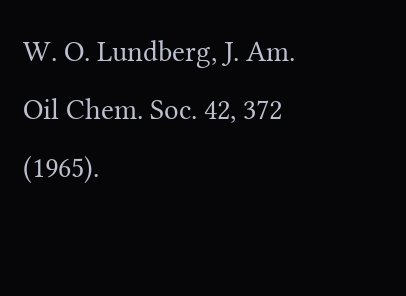W. O. Lundberg, J. Am. Oil Chem. Soc. 42, 372 (1965).